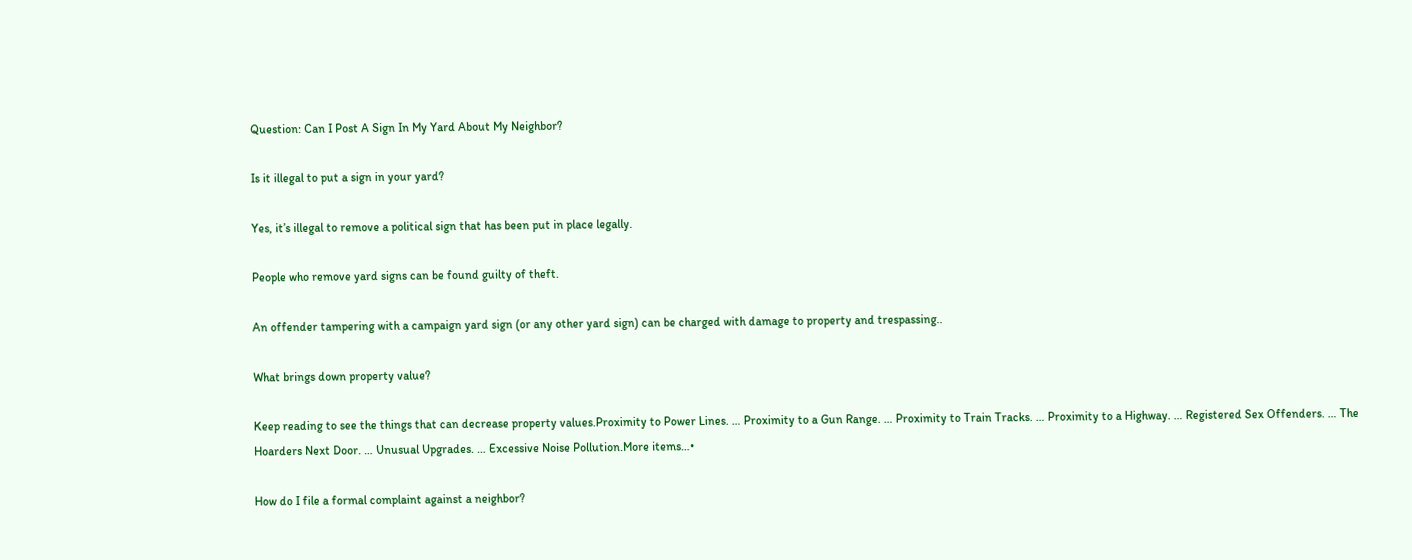Question: Can I Post A Sign In My Yard About My Neighbor?

Is it illegal to put a sign in your yard?

Yes, it’s illegal to remove a political sign that has been put in place legally.

People who remove yard signs can be found guilty of theft.

An offender tampering with a campaign yard sign (or any other yard sign) can be charged with damage to property and trespassing..

What brings down property value?

Keep reading to see the things that can decrease property values.Proximity to Power Lines. … Proximity to a Gun Range. … Proximity to Train Tracks. … Proximity to a Highway. … Registered Sex Offenders. … The Hoarders Next Door. … Unusual Upgrades. … Excessive Noise Pollution.More items…•

How do I file a formal complaint against a neighbor?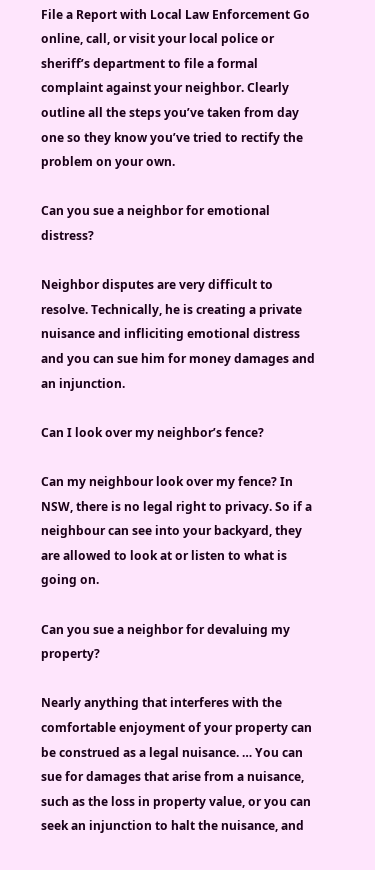File a Report with Local Law Enforcement Go online, call, or visit your local police or sheriff’s department to file a formal complaint against your neighbor. Clearly outline all the steps you’ve taken from day one so they know you’ve tried to rectify the problem on your own.

Can you sue a neighbor for emotional distress?

Neighbor disputes are very difficult to resolve. Technically, he is creating a private nuisance and infliciting emotional distress and you can sue him for money damages and an injunction.

Can I look over my neighbor’s fence?

Can my neighbour look over my fence? In NSW, there is no legal right to privacy. So if a neighbour can see into your backyard, they are allowed to look at or listen to what is going on.

Can you sue a neighbor for devaluing my property?

Nearly anything that interferes with the comfortable enjoyment of your property can be construed as a legal nuisance. … You can sue for damages that arise from a nuisance, such as the loss in property value, or you can seek an injunction to halt the nuisance, and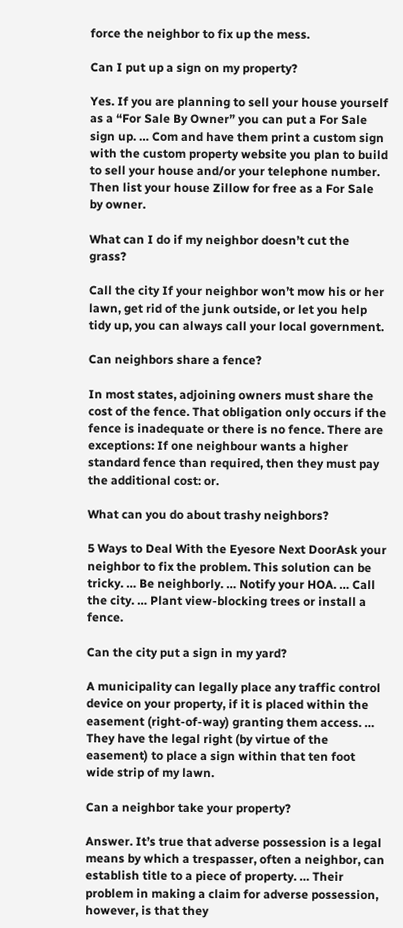force the neighbor to fix up the mess.

Can I put up a sign on my property?

Yes. If you are planning to sell your house yourself as a “For Sale By Owner” you can put a For Sale sign up. … Com and have them print a custom sign with the custom property website you plan to build to sell your house and/or your telephone number. Then list your house Zillow for free as a For Sale by owner.

What can I do if my neighbor doesn’t cut the grass?

Call the city If your neighbor won’t mow his or her lawn, get rid of the junk outside, or let you help tidy up, you can always call your local government.

Can neighbors share a fence?

In most states, adjoining owners must share the cost of the fence. That obligation only occurs if the fence is inadequate or there is no fence. There are exceptions: If one neighbour wants a higher standard fence than required, then they must pay the additional cost: or.

What can you do about trashy neighbors?

5 Ways to Deal With the Eyesore Next DoorAsk your neighbor to fix the problem. This solution can be tricky. … Be neighborly. … Notify your HOA. … Call the city. … Plant view-blocking trees or install a fence.

Can the city put a sign in my yard?

A municipality can legally place any traffic control device on your property, if it is placed within the easement (right-of-way) granting them access. … They have the legal right (by virtue of the easement) to place a sign within that ten foot wide strip of my lawn.

Can a neighbor take your property?

Answer. It’s true that adverse possession is a legal means by which a trespasser, often a neighbor, can establish title to a piece of property. … Their problem in making a claim for adverse possession, however, is that they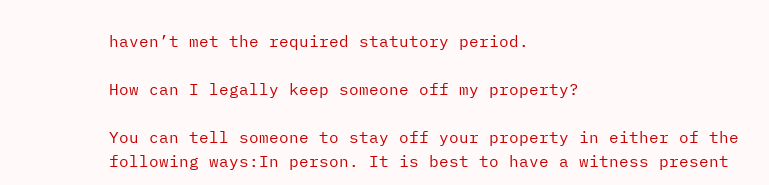haven’t met the required statutory period.

How can I legally keep someone off my property?

You can tell someone to stay off your property in either of the following ways:In person. It is best to have a witness present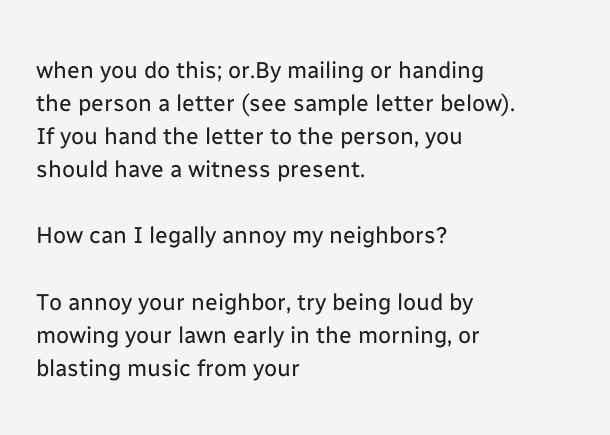when you do this; or.By mailing or handing the person a letter (see sample letter below). If you hand the letter to the person, you should have a witness present.

How can I legally annoy my neighbors?

To annoy your neighbor, try being loud by mowing your lawn early in the morning, or blasting music from your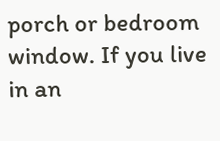porch or bedroom window. If you live in an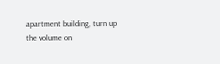apartment building, turn up the volume on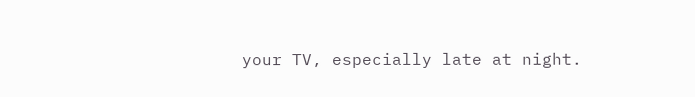your TV, especially late at night.